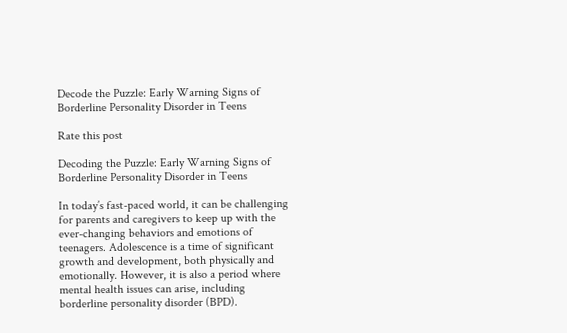Decode the Puzzle: Early Warning Signs of Borderline Personality Disorder in Teens

Rate this post

Decoding the Puzzle: Early Warning Signs of Borderline Personality Disorder in Teens

In today’s fast-paced world, it can be challenging for parents and caregivers to keep up with the ever-changing behaviors and emotions of teenagers. Adolescence is a time of significant growth and development, both physically and emotionally. However, it is also a period where mental health issues can arise, including borderline personality disorder (BPD).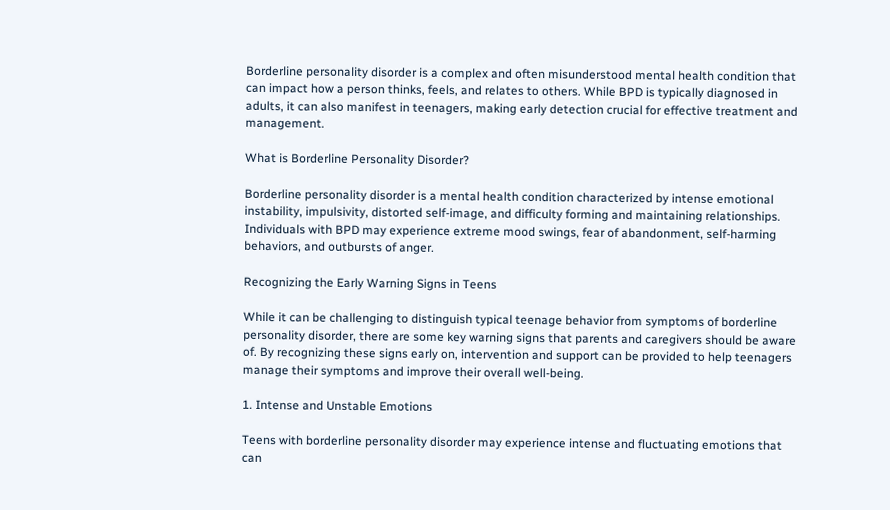Borderline personality disorder is a complex and often misunderstood mental health condition that can impact how a person thinks, feels, and relates to others. While BPD is typically diagnosed in adults, it can also manifest in teenagers, making early detection crucial for effective treatment and management.

What is Borderline Personality Disorder?

Borderline personality disorder is a mental health condition characterized by intense emotional instability, impulsivity, distorted self-image, and difficulty forming and maintaining relationships. Individuals with BPD may experience extreme mood swings, fear of abandonment, self-harming behaviors, and outbursts of anger.

Recognizing the Early Warning Signs in Teens

While it can be challenging to distinguish typical teenage behavior from symptoms of borderline personality disorder, there are some key warning signs that parents and caregivers should be aware of. By recognizing these signs early on, intervention and support can be provided to help teenagers manage their symptoms and improve their overall well-being.

1. Intense and Unstable Emotions

Teens with borderline personality disorder may experience intense and fluctuating emotions that can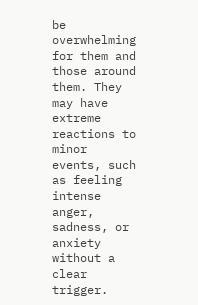be overwhelming for them and those around them. They may have extreme reactions to minor events, such as feeling intense anger, sadness, or anxiety without a clear trigger.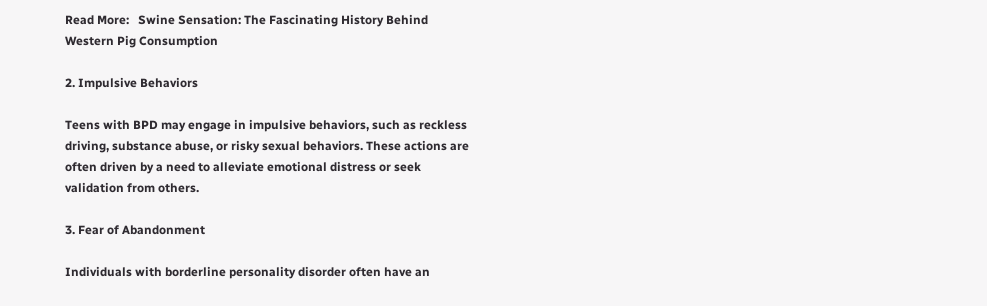Read More:   Swine Sensation: The Fascinating History Behind Western Pig Consumption

2. Impulsive Behaviors

Teens with BPD may engage in impulsive behaviors, such as reckless driving, substance abuse, or risky sexual behaviors. These actions are often driven by a need to alleviate emotional distress or seek validation from others.

3. Fear of Abandonment

Individuals with borderline personality disorder often have an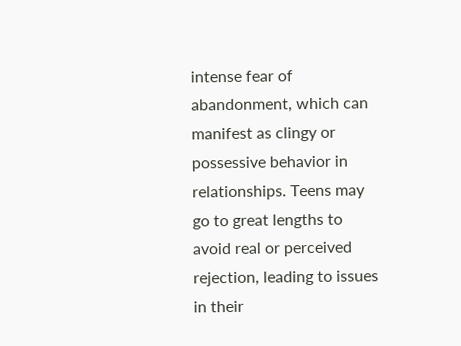intense fear of abandonment, which can manifest as clingy or possessive behavior in relationships. Teens may go to great lengths to avoid real or perceived rejection, leading to issues in their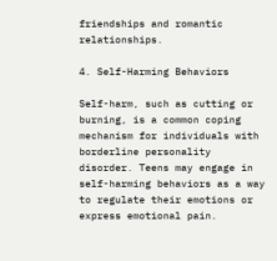friendships and romantic relationships.

4. Self-Harming Behaviors

Self-harm, such as cutting or burning, is a common coping mechanism for individuals with borderline personality disorder. Teens may engage in self-harming behaviors as a way to regulate their emotions or express emotional pain.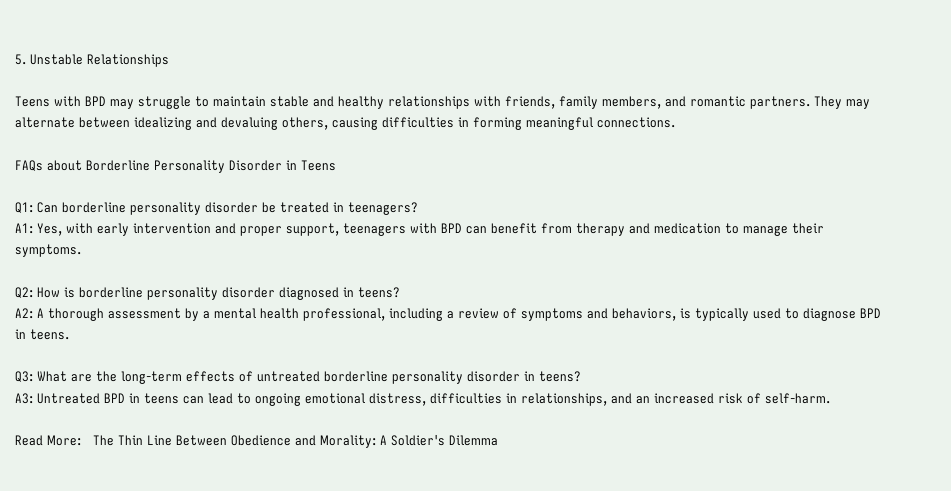5. Unstable Relationships

Teens with BPD may struggle to maintain stable and healthy relationships with friends, family members, and romantic partners. They may alternate between idealizing and devaluing others, causing difficulties in forming meaningful connections.

FAQs about Borderline Personality Disorder in Teens

Q1: Can borderline personality disorder be treated in teenagers?
A1: Yes, with early intervention and proper support, teenagers with BPD can benefit from therapy and medication to manage their symptoms.

Q2: How is borderline personality disorder diagnosed in teens?
A2: A thorough assessment by a mental health professional, including a review of symptoms and behaviors, is typically used to diagnose BPD in teens.

Q3: What are the long-term effects of untreated borderline personality disorder in teens?
A3: Untreated BPD in teens can lead to ongoing emotional distress, difficulties in relationships, and an increased risk of self-harm.

Read More:   The Thin Line Between Obedience and Morality: A Soldier's Dilemma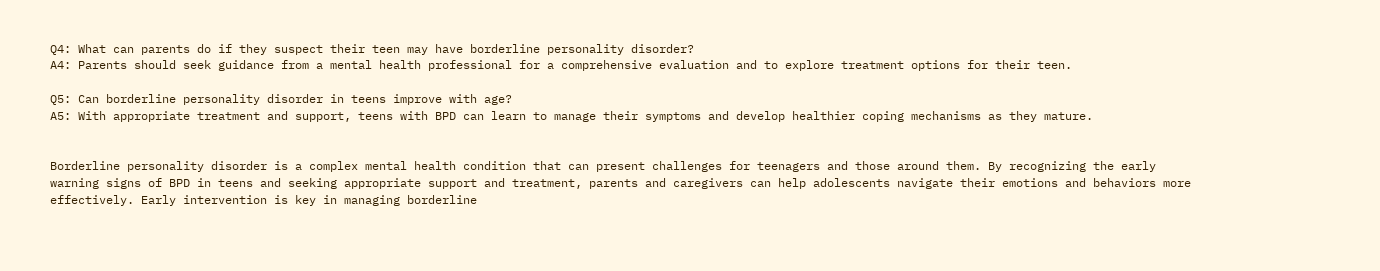Q4: What can parents do if they suspect their teen may have borderline personality disorder?
A4: Parents should seek guidance from a mental health professional for a comprehensive evaluation and to explore treatment options for their teen.

Q5: Can borderline personality disorder in teens improve with age?
A5: With appropriate treatment and support, teens with BPD can learn to manage their symptoms and develop healthier coping mechanisms as they mature.


Borderline personality disorder is a complex mental health condition that can present challenges for teenagers and those around them. By recognizing the early warning signs of BPD in teens and seeking appropriate support and treatment, parents and caregivers can help adolescents navigate their emotions and behaviors more effectively. Early intervention is key in managing borderline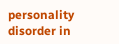personality disorder in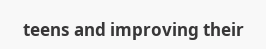teens and improving their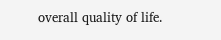overall quality of life.